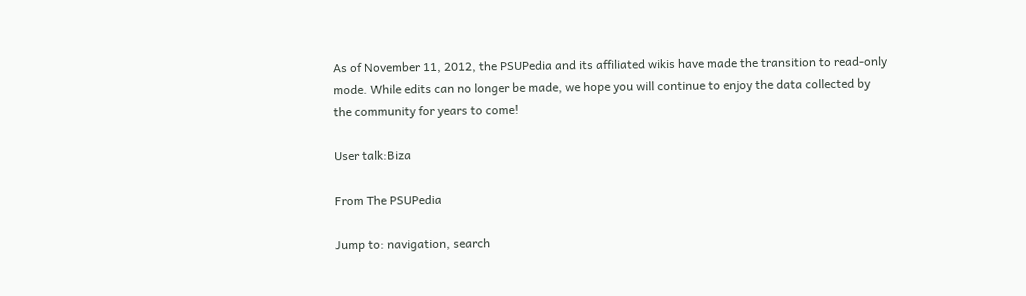As of November 11, 2012, the PSUPedia and its affiliated wikis have made the transition to read-only mode. While edits can no longer be made, we hope you will continue to enjoy the data collected by the community for years to come!

User talk:Biza

From The PSUPedia

Jump to: navigation, search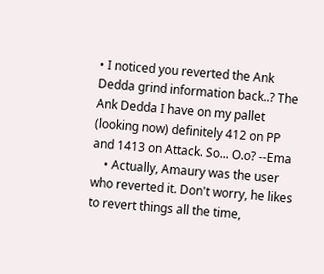• I noticed you reverted the Ank Dedda grind information back..? The Ank Dedda I have on my pallet (looking now) definitely 412 on PP and 1413 on Attack. So... O.o? --Ema
    • Actually, Amaury was the user who reverted it. Don't worry, he likes to revert things all the time,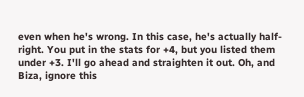even when he's wrong. In this case, he's actually half-right. You put in the stats for +4, but you listed them under +3. I'll go ahead and straighten it out. Oh, and Biza, ignore this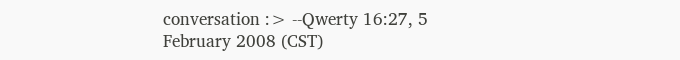conversation :> --Qwerty 16:27, 5 February 2008 (CST)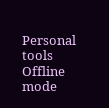Personal tools
Offline mode